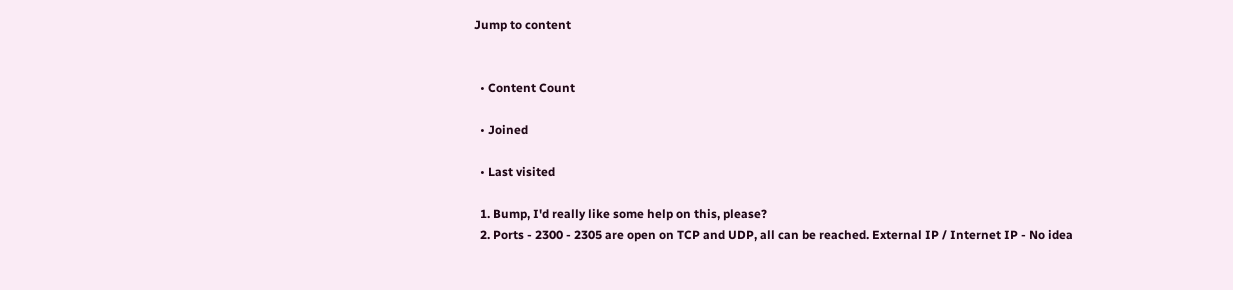Jump to content


  • Content Count

  • Joined

  • Last visited

  1. Bump, I'd really like some help on this, please?
  2. Ports - 2300 - 2305 are open on TCP and UDP, all can be reached. External IP / Internet IP - No idea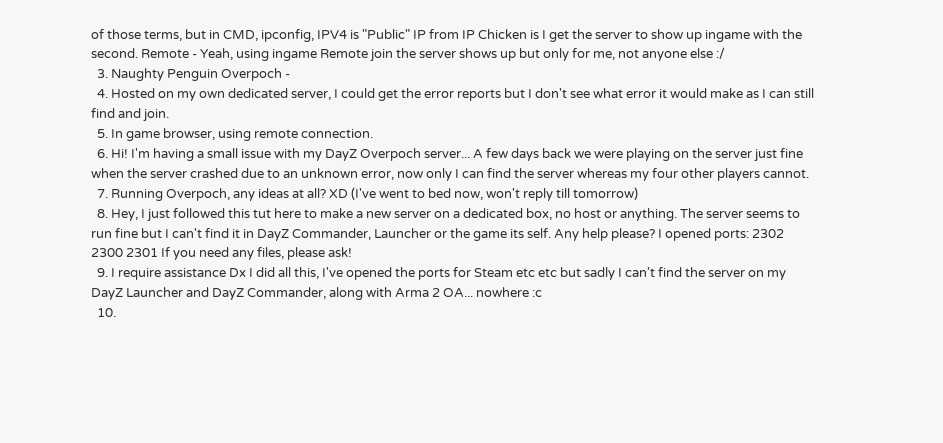of those terms, but in CMD, ipconfig, IPV4 is "Public" IP from IP Chicken is I get the server to show up ingame with the second. Remote - Yeah, using ingame Remote join the server shows up but only for me, not anyone else :/
  3. Naughty Penguin Overpoch -
  4. Hosted on my own dedicated server, I could get the error reports but I don't see what error it would make as I can still find and join.
  5. In game browser, using remote connection.
  6. Hi! I'm having a small issue with my DayZ Overpoch server... A few days back we were playing on the server just fine when the server crashed due to an unknown error, now only I can find the server whereas my four other players cannot.
  7. Running Overpoch, any ideas at all? XD (I've went to bed now, won't reply till tomorrow)
  8. Hey, I just followed this tut here to make a new server on a dedicated box, no host or anything. The server seems to run fine but I can't find it in DayZ Commander, Launcher or the game its self. Any help please? I opened ports: 2302 2300 2301 If you need any files, please ask!
  9. I require assistance Dx I did all this, I've opened the ports for Steam etc etc but sadly I can't find the server on my DayZ Launcher and DayZ Commander, along with Arma 2 OA... nowhere :c
  10.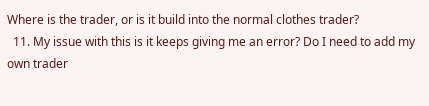Where is the trader, or is it build into the normal clothes trader?
  11. My issue with this is it keeps giving me an error? Do I need to add my own trader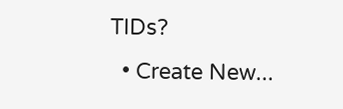TIDs?
  • Create New...